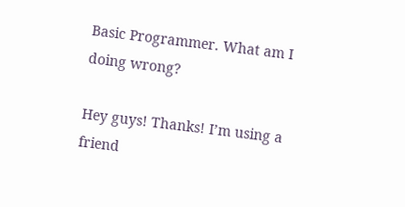Basic Programmer. What am I doing wrong?

Hey guys! Thanks! I’m using a friend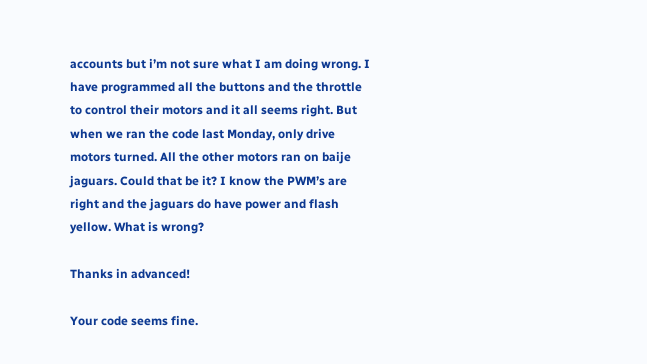accounts but i’m not sure what I am doing wrong. I have programmed all the buttons and the throttle to control their motors and it all seems right. But when we ran the code last Monday, only drive motors turned. All the other motors ran on baije jaguars. Could that be it? I know the PWM’s are right and the jaguars do have power and flash yellow. What is wrong?

Thanks in advanced!

Your code seems fine.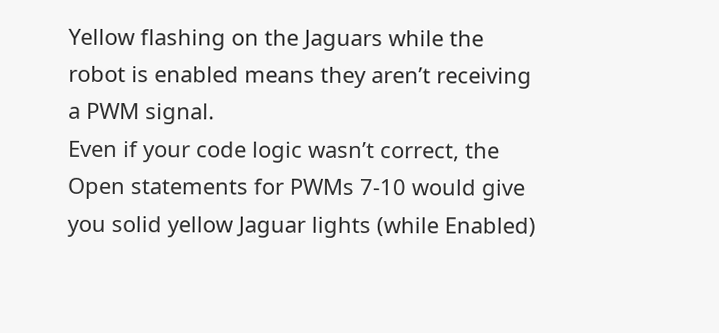Yellow flashing on the Jaguars while the robot is enabled means they aren’t receiving a PWM signal.
Even if your code logic wasn’t correct, the Open statements for PWMs 7-10 would give you solid yellow Jaguar lights (while Enabled)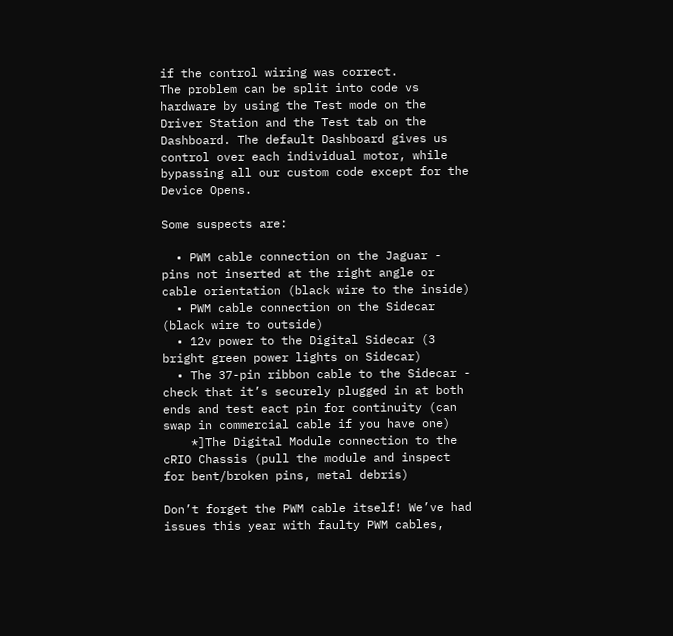if the control wiring was correct.
The problem can be split into code vs hardware by using the Test mode on the Driver Station and the Test tab on the Dashboard. The default Dashboard gives us control over each individual motor, while bypassing all our custom code except for the Device Opens.

Some suspects are:

  • PWM cable connection on the Jaguar - pins not inserted at the right angle or cable orientation (black wire to the inside)
  • PWM cable connection on the Sidecar (black wire to outside)
  • 12v power to the Digital Sidecar (3 bright green power lights on Sidecar)
  • The 37-pin ribbon cable to the Sidecar - check that it’s securely plugged in at both ends and test eact pin for continuity (can swap in commercial cable if you have one)
    *]The Digital Module connection to the cRIO Chassis (pull the module and inspect for bent/broken pins, metal debris)

Don’t forget the PWM cable itself! We’ve had issues this year with faulty PWM cables,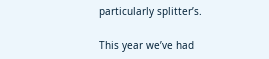particularly splitter’s.

This year we’ve had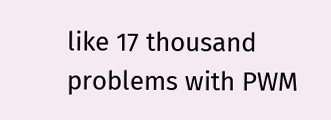like 17 thousand problems with PWM